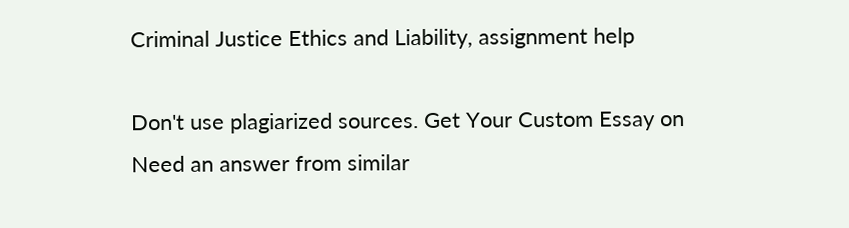Criminal Justice Ethics and Liability, assignment help

Don't use plagiarized sources. Get Your Custom Essay on
Need an answer from similar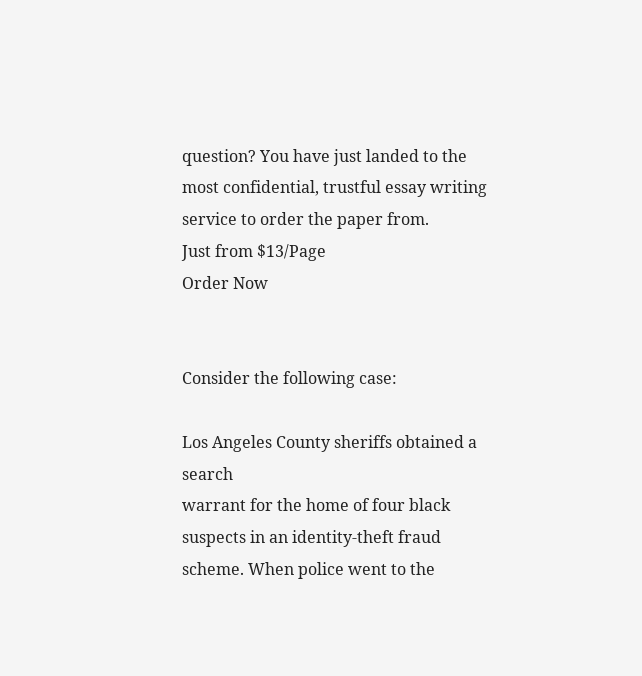question? You have just landed to the most confidential, trustful essay writing service to order the paper from.
Just from $13/Page
Order Now


Consider the following case:

Los Angeles County sheriffs obtained a search
warrant for the home of four black suspects in an identity-theft fraud
scheme. When police went to the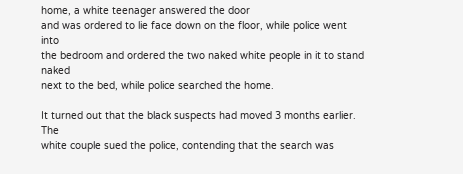home, a white teenager answered the door
and was ordered to lie face down on the floor, while police went into
the bedroom and ordered the two naked white people in it to stand naked
next to the bed, while police searched the home.

It turned out that the black suspects had moved 3 months earlier. The
white couple sued the police, contending that the search was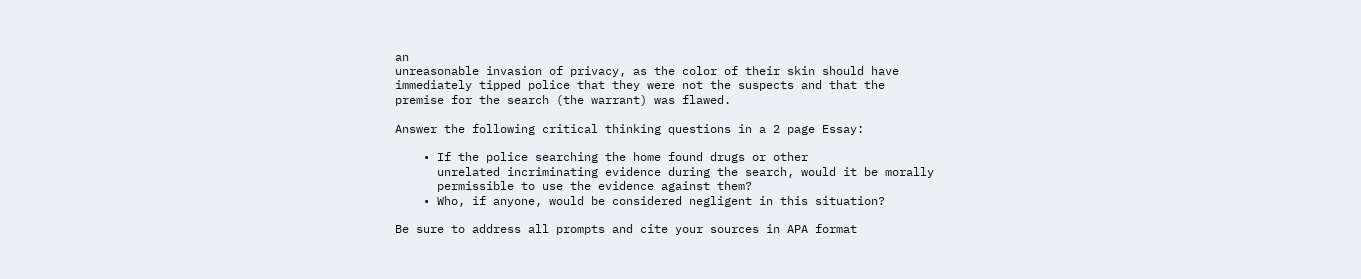an
unreasonable invasion of privacy, as the color of their skin should have
immediately tipped police that they were not the suspects and that the
premise for the search (the warrant) was flawed.

Answer the following critical thinking questions in a 2 page Essay:

    • If the police searching the home found drugs or other
      unrelated incriminating evidence during the search, would it be morally
      permissible to use the evidence against them?
    • Who, if anyone, would be considered negligent in this situation?

Be sure to address all prompts and cite your sources in APA format